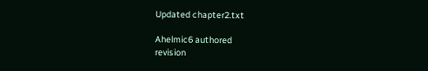Updated chapter2.txt

Ahelmic6 authored
revision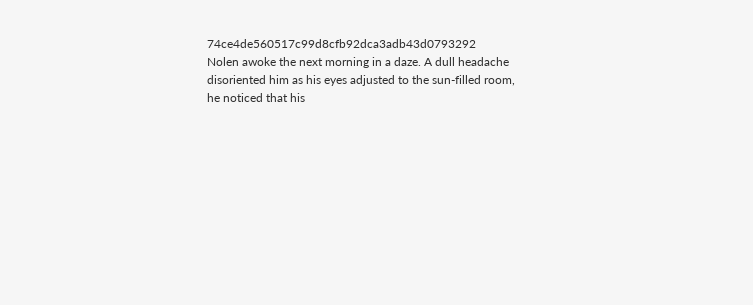74ce4de560517c99d8cfb92dca3adb43d0793292
Nolen awoke the next morning in a daze. A dull headache disoriented him as his eyes adjusted to the sun-filled room, he noticed that his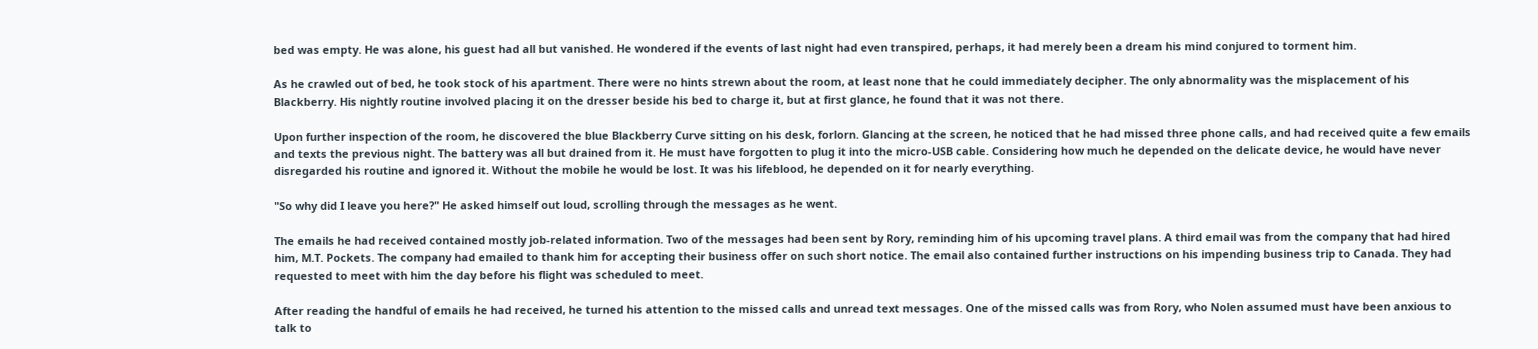bed was empty. He was alone, his guest had all but vanished. He wondered if the events of last night had even transpired, perhaps, it had merely been a dream his mind conjured to torment him.

As he crawled out of bed, he took stock of his apartment. There were no hints strewn about the room, at least none that he could immediately decipher. The only abnormality was the misplacement of his Blackberry. His nightly routine involved placing it on the dresser beside his bed to charge it, but at first glance, he found that it was not there.

Upon further inspection of the room, he discovered the blue Blackberry Curve sitting on his desk, forlorn. Glancing at the screen, he noticed that he had missed three phone calls, and had received quite a few emails and texts the previous night. The battery was all but drained from it. He must have forgotten to plug it into the micro-USB cable. Considering how much he depended on the delicate device, he would have never disregarded his routine and ignored it. Without the mobile he would be lost. It was his lifeblood, he depended on it for nearly everything.

"So why did I leave you here?" He asked himself out loud, scrolling through the messages as he went.

The emails he had received contained mostly job-related information. Two of the messages had been sent by Rory, reminding him of his upcoming travel plans. A third email was from the company that had hired him, M.T. Pockets. The company had emailed to thank him for accepting their business offer on such short notice. The email also contained further instructions on his impending business trip to Canada. They had requested to meet with him the day before his flight was scheduled to meet.

After reading the handful of emails he had received, he turned his attention to the missed calls and unread text messages. One of the missed calls was from Rory, who Nolen assumed must have been anxious to talk to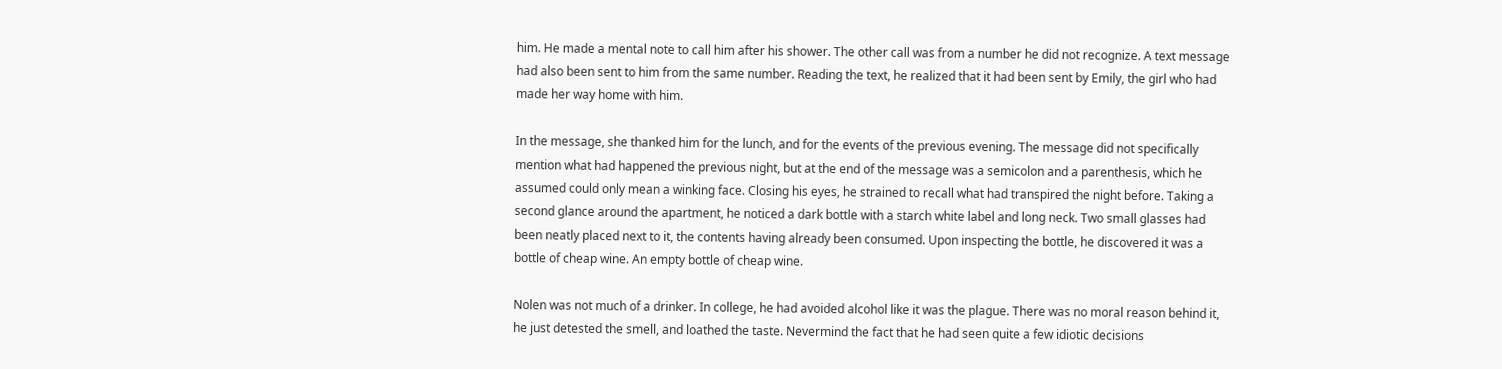him. He made a mental note to call him after his shower. The other call was from a number he did not recognize. A text message had also been sent to him from the same number. Reading the text, he realized that it had been sent by Emily, the girl who had made her way home with him.

In the message, she thanked him for the lunch, and for the events of the previous evening. The message did not specifically mention what had happened the previous night, but at the end of the message was a semicolon and a parenthesis, which he assumed could only mean a winking face. Closing his eyes, he strained to recall what had transpired the night before. Taking a second glance around the apartment, he noticed a dark bottle with a starch white label and long neck. Two small glasses had been neatly placed next to it, the contents having already been consumed. Upon inspecting the bottle, he discovered it was a bottle of cheap wine. An empty bottle of cheap wine.

Nolen was not much of a drinker. In college, he had avoided alcohol like it was the plague. There was no moral reason behind it, he just detested the smell, and loathed the taste. Nevermind the fact that he had seen quite a few idiotic decisions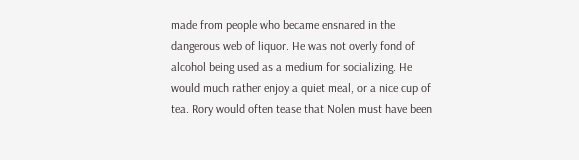made from people who became ensnared in the dangerous web of liquor. He was not overly fond of alcohol being used as a medium for socializing. He would much rather enjoy a quiet meal, or a nice cup of tea. Rory would often tease that Nolen must have been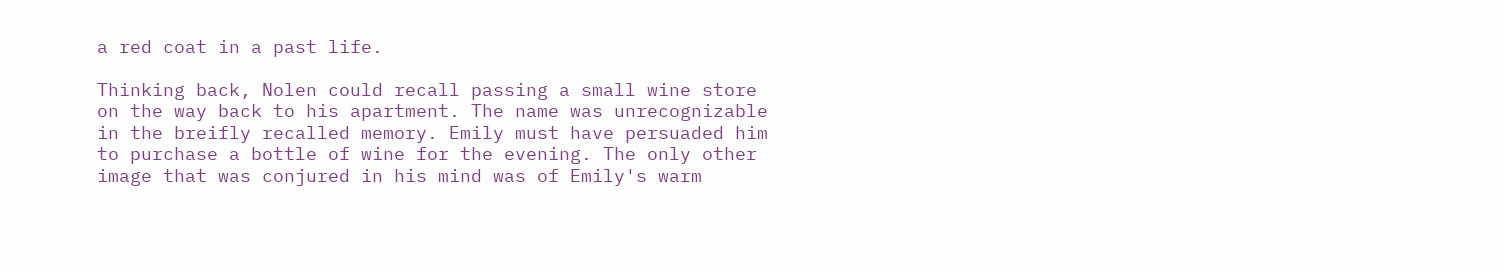a red coat in a past life.

Thinking back, Nolen could recall passing a small wine store on the way back to his apartment. The name was unrecognizable in the breifly recalled memory. Emily must have persuaded him to purchase a bottle of wine for the evening. The only other image that was conjured in his mind was of Emily's warm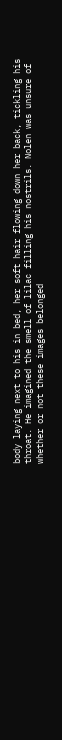body laying next to his in bed, her soft hair flowing down her back, tickling his throat. He imagined the smell of lilac filling his nostrils. Nolen was unsure of whether or not these images belonged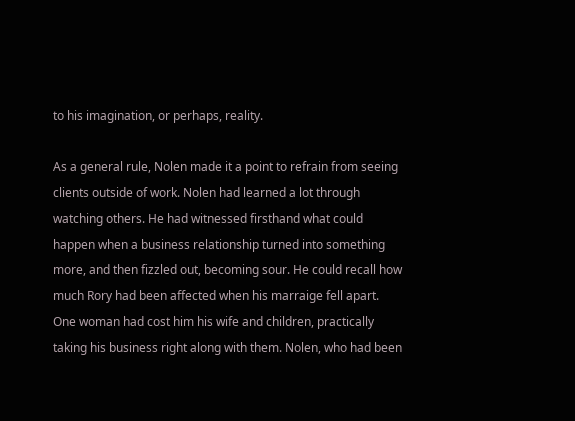to his imagination, or perhaps, reality.

As a general rule, Nolen made it a point to refrain from seeing clients outside of work. Nolen had learned a lot through watching others. He had witnessed firsthand what could happen when a business relationship turned into something more, and then fizzled out, becoming sour. He could recall how much Rory had been affected when his marraige fell apart. One woman had cost him his wife and children, practically taking his business right along with them. Nolen, who had been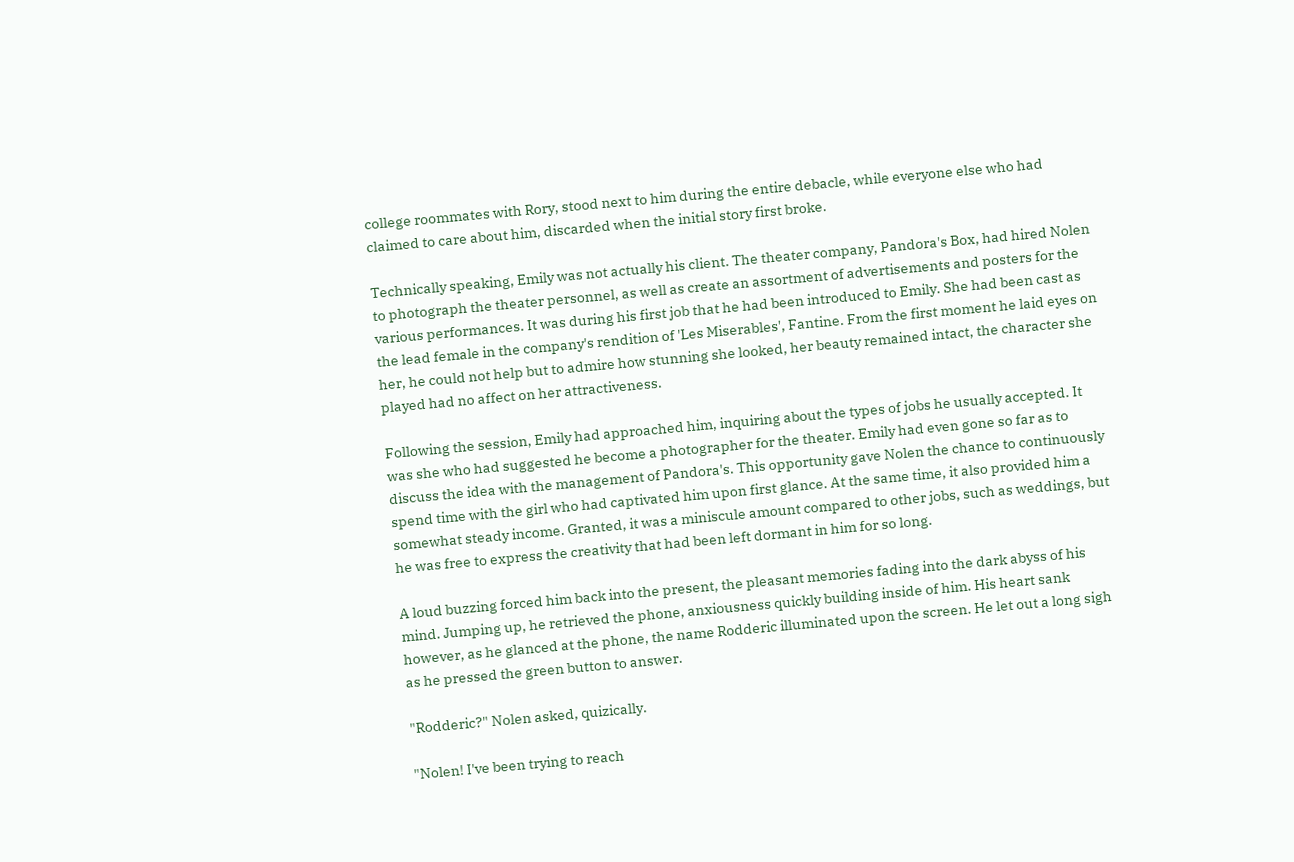college roommates with Rory, stood next to him during the entire debacle, while everyone else who had claimed to care about him, discarded when the initial story first broke.

Technically speaking, Emily was not actually his client. The theater company, Pandora's Box, had hired Nolen to photograph the theater personnel, as well as create an assortment of advertisements and posters for the various performances. It was during his first job that he had been introduced to Emily. She had been cast as the lead female in the company's rendition of 'Les Miserables', Fantine. From the first moment he laid eyes on her, he could not help but to admire how stunning she looked, her beauty remained intact, the character she played had no affect on her attractiveness.

Following the session, Emily had approached him, inquiring about the types of jobs he usually accepted. It was she who had suggested he become a photographer for the theater. Emily had even gone so far as to discuss the idea with the management of Pandora's. This opportunity gave Nolen the chance to continuously spend time with the girl who had captivated him upon first glance. At the same time, it also provided him a somewhat steady income. Granted, it was a miniscule amount compared to other jobs, such as weddings, but he was free to express the creativity that had been left dormant in him for so long.

A loud buzzing forced him back into the present, the pleasant memories fading into the dark abyss of his mind. Jumping up, he retrieved the phone, anxiousness quickly building inside of him. His heart sank however, as he glanced at the phone, the name Rodderic illuminated upon the screen. He let out a long sigh as he pressed the green button to answer.

"Rodderic?" Nolen asked, quizically.

"Nolen! I've been trying to reach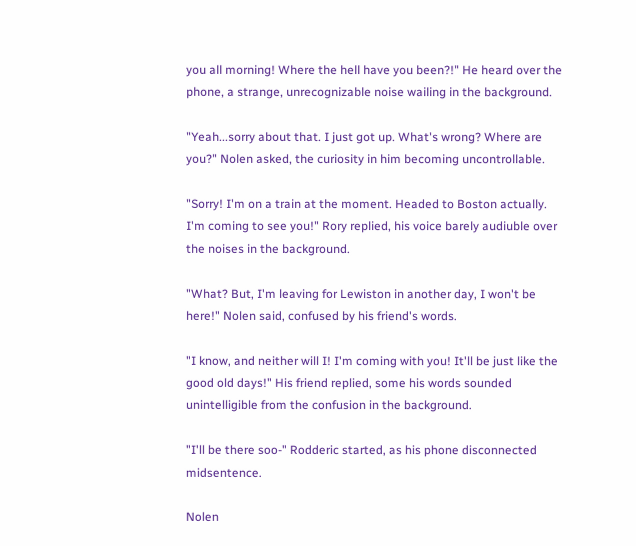you all morning! Where the hell have you been?!" He heard over the phone, a strange, unrecognizable noise wailing in the background.

"Yeah...sorry about that. I just got up. What's wrong? Where are you?" Nolen asked, the curiosity in him becoming uncontrollable.

"Sorry! I'm on a train at the moment. Headed to Boston actually. I'm coming to see you!" Rory replied, his voice barely audiuble over the noises in the background.

"What? But, I'm leaving for Lewiston in another day, I won't be here!" Nolen said, confused by his friend's words.

"I know, and neither will I! I'm coming with you! It'll be just like the good old days!" His friend replied, some his words sounded unintelligible from the confusion in the background.

"I'll be there soo-" Rodderic started, as his phone disconnected midsentence.

Nolen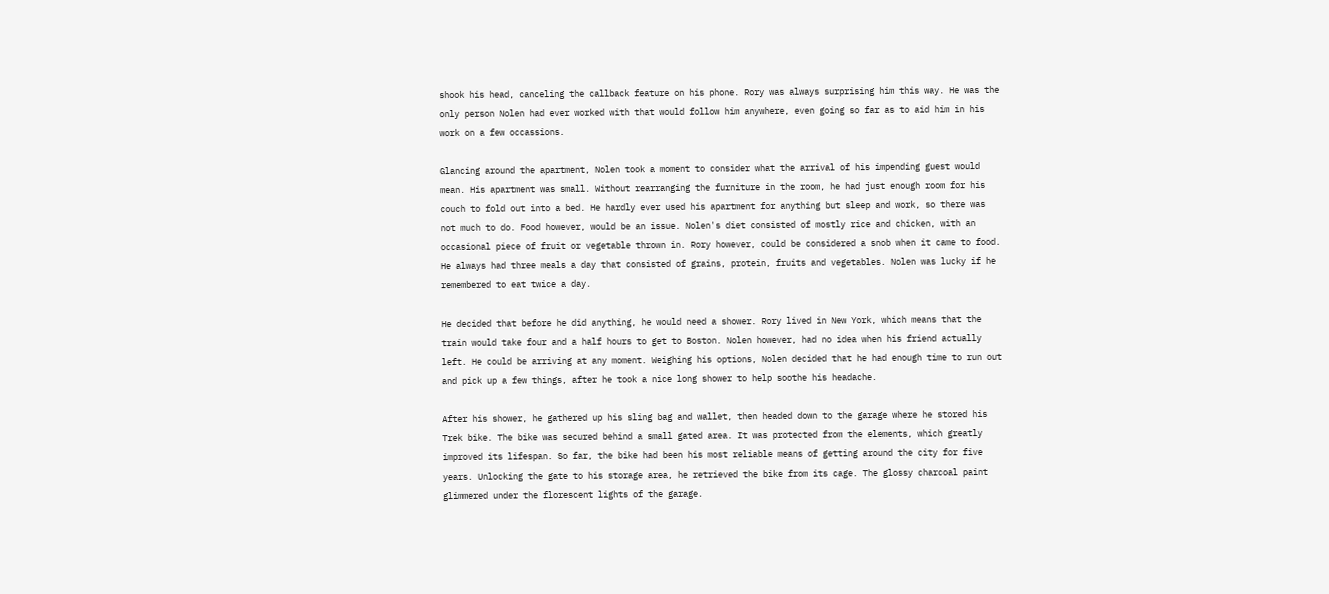shook his head, canceling the callback feature on his phone. Rory was always surprising him this way. He was the only person Nolen had ever worked with that would follow him anywhere, even going so far as to aid him in his work on a few occassions.

Glancing around the apartment, Nolen took a moment to consider what the arrival of his impending guest would mean. His apartment was small. Without rearranging the furniture in the room, he had just enough room for his couch to fold out into a bed. He hardly ever used his apartment for anything but sleep and work, so there was not much to do. Food however, would be an issue. Nolen's diet consisted of mostly rice and chicken, with an occasional piece of fruit or vegetable thrown in. Rory however, could be considered a snob when it came to food. He always had three meals a day that consisted of grains, protein, fruits and vegetables. Nolen was lucky if he remembered to eat twice a day.

He decided that before he did anything, he would need a shower. Rory lived in New York, which means that the train would take four and a half hours to get to Boston. Nolen however, had no idea when his friend actually left. He could be arriving at any moment. Weighing his options, Nolen decided that he had enough time to run out and pick up a few things, after he took a nice long shower to help soothe his headache.

After his shower, he gathered up his sling bag and wallet, then headed down to the garage where he stored his Trek bike. The bike was secured behind a small gated area. It was protected from the elements, which greatly improved its lifespan. So far, the bike had been his most reliable means of getting around the city for five years. Unlocking the gate to his storage area, he retrieved the bike from its cage. The glossy charcoal paint glimmered under the florescent lights of the garage.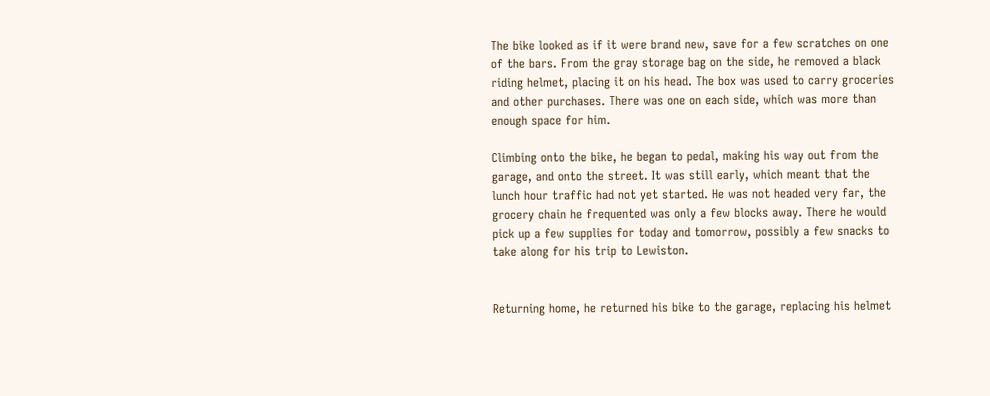The bike looked as if it were brand new, save for a few scratches on one of the bars. From the gray storage bag on the side, he removed a black riding helmet, placing it on his head. The box was used to carry groceries and other purchases. There was one on each side, which was more than enough space for him.

Climbing onto the bike, he began to pedal, making his way out from the garage, and onto the street. It was still early, which meant that the lunch hour traffic had not yet started. He was not headed very far, the grocery chain he frequented was only a few blocks away. There he would pick up a few supplies for today and tomorrow, possibly a few snacks to take along for his trip to Lewiston.


Returning home, he returned his bike to the garage, replacing his helmet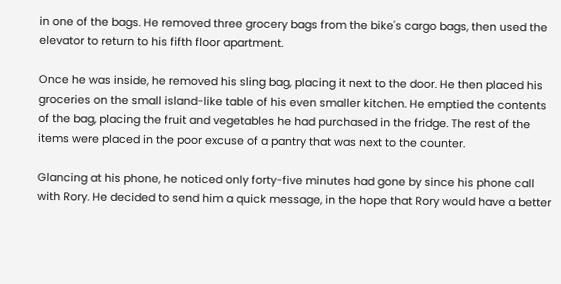in one of the bags. He removed three grocery bags from the bike's cargo bags, then used the elevator to return to his fifth floor apartment.

Once he was inside, he removed his sling bag, placing it next to the door. He then placed his groceries on the small island-like table of his even smaller kitchen. He emptied the contents of the bag, placing the fruit and vegetables he had purchased in the fridge. The rest of the items were placed in the poor excuse of a pantry that was next to the counter.

Glancing at his phone, he noticed only forty-five minutes had gone by since his phone call with Rory. He decided to send him a quick message, in the hope that Rory would have a better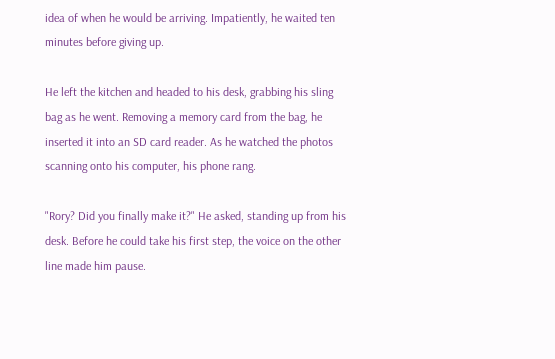idea of when he would be arriving. Impatiently, he waited ten minutes before giving up.

He left the kitchen and headed to his desk, grabbing his sling bag as he went. Removing a memory card from the bag, he inserted it into an SD card reader. As he watched the photos scanning onto his computer, his phone rang.

"Rory? Did you finally make it?" He asked, standing up from his desk. Before he could take his first step, the voice on the other line made him pause.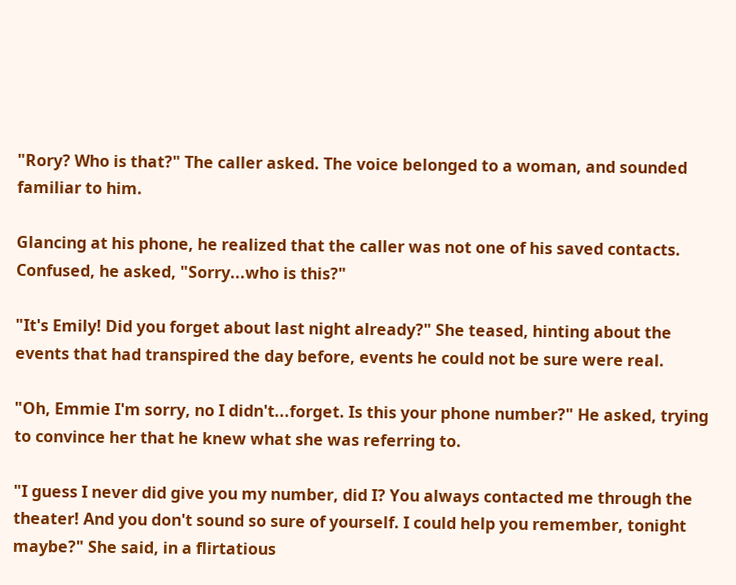"Rory? Who is that?" The caller asked. The voice belonged to a woman, and sounded familiar to him.

Glancing at his phone, he realized that the caller was not one of his saved contacts. Confused, he asked, "Sorry...who is this?"

"It's Emily! Did you forget about last night already?" She teased, hinting about the events that had transpired the day before, events he could not be sure were real.

"Oh, Emmie I'm sorry, no I didn't...forget. Is this your phone number?" He asked, trying to convince her that he knew what she was referring to.

"I guess I never did give you my number, did I? You always contacted me through the theater! And you don't sound so sure of yourself. I could help you remember, tonight maybe?" She said, in a flirtatious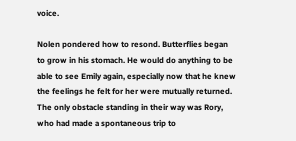voice.

Nolen pondered how to resond. Butterflies began to grow in his stomach. He would do anything to be able to see Emily again, especially now that he knew the feelings he felt for her were mutually returned. The only obstacle standing in their way was Rory, who had made a spontaneous trip to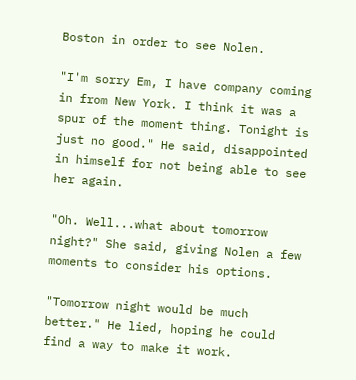Boston in order to see Nolen.

"I'm sorry Em, I have company coming in from New York. I think it was a spur of the moment thing. Tonight is just no good." He said, disappointed in himself for not being able to see her again.

"Oh. Well...what about tomorrow night?" She said, giving Nolen a few moments to consider his options.

"Tomorrow night would be much better." He lied, hoping he could find a way to make it work.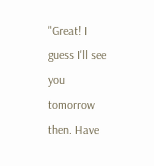"Great! I guess I'll see you tomorrow then. Have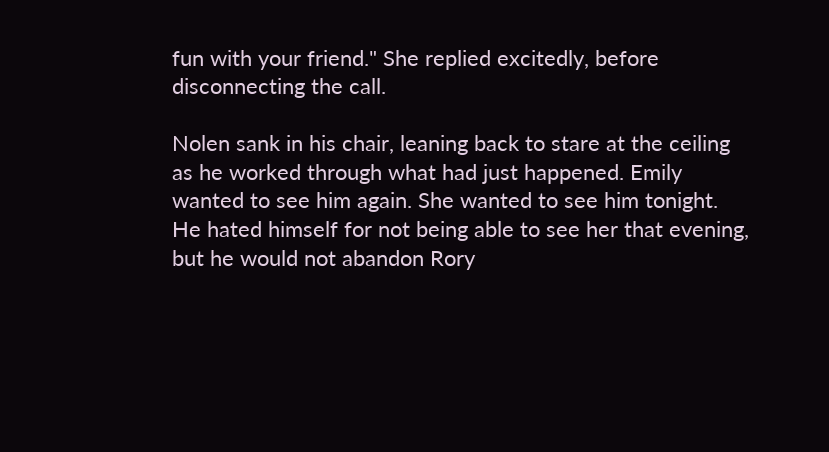fun with your friend." She replied excitedly, before disconnecting the call.

Nolen sank in his chair, leaning back to stare at the ceiling as he worked through what had just happened. Emily wanted to see him again. She wanted to see him tonight. He hated himself for not being able to see her that evening, but he would not abandon Rory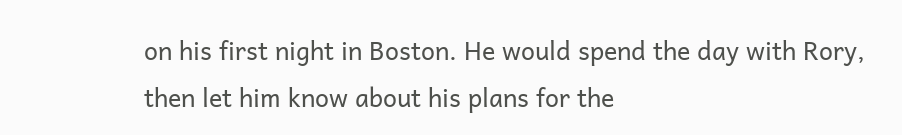on his first night in Boston. He would spend the day with Rory, then let him know about his plans for the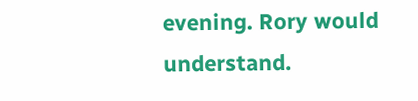evening. Rory would understand.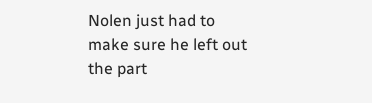Nolen just had to make sure he left out the part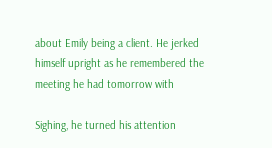about Emily being a client. He jerked himself upright as he remembered the meeting he had tomorrow with

Sighing, he turned his attention